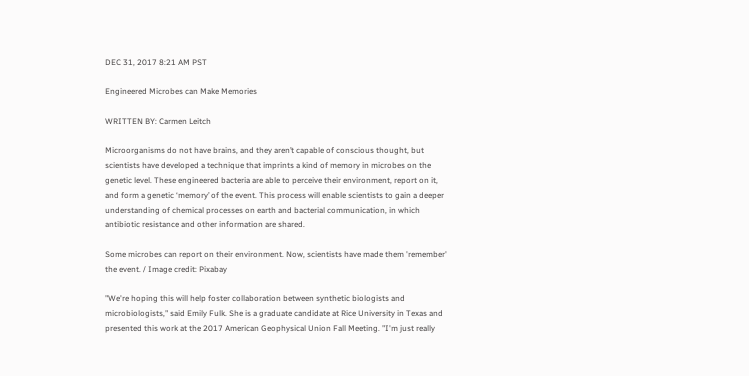DEC 31, 2017 8:21 AM PST

Engineered Microbes can Make Memories

WRITTEN BY: Carmen Leitch

Microorganisms do not have brains, and they aren’t capable of conscious thought, but scientists have developed a technique that imprints a kind of memory in microbes on the genetic level. These engineered bacteria are able to perceive their environment, report on it, and form a genetic ‘memory’ of the event. This process will enable scientists to gain a deeper understanding of chemical processes on earth and bacterial communication, in which antibiotic resistance and other information are shared.

Some microbes can report on their environment. Now, scientists have made them 'remember' the event. / Image credit: Pixabay

"We're hoping this will help foster collaboration between synthetic biologists and microbiologists," said Emily Fulk. She is a graduate candidate at Rice University in Texas and presented this work at the 2017 American Geophysical Union Fall Meeting. "I'm just really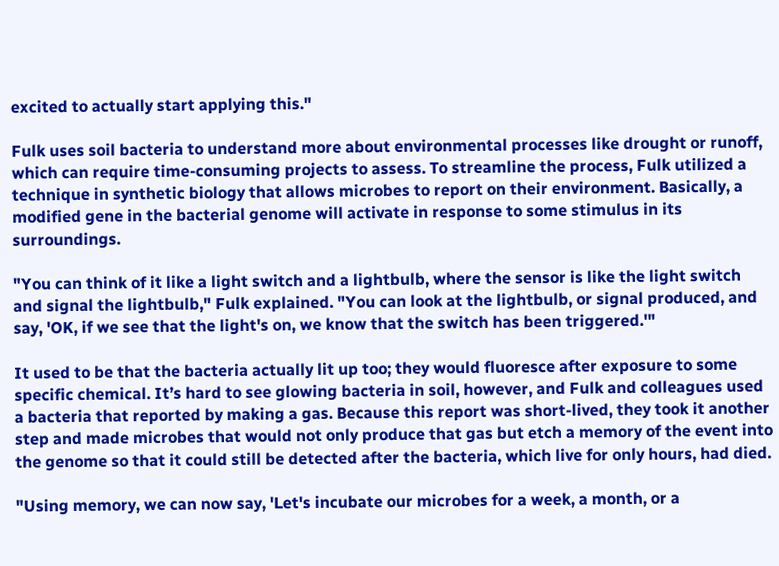excited to actually start applying this."

Fulk uses soil bacteria to understand more about environmental processes like drought or runoff, which can require time-consuming projects to assess. To streamline the process, Fulk utilized a technique in synthetic biology that allows microbes to report on their environment. Basically, a modified gene in the bacterial genome will activate in response to some stimulus in its surroundings.

"You can think of it like a light switch and a lightbulb, where the sensor is like the light switch and signal the lightbulb," Fulk explained. "You can look at the lightbulb, or signal produced, and say, 'OK, if we see that the light's on, we know that the switch has been triggered.'"

It used to be that the bacteria actually lit up too; they would fluoresce after exposure to some specific chemical. It’s hard to see glowing bacteria in soil, however, and Fulk and colleagues used a bacteria that reported by making a gas. Because this report was short-lived, they took it another step and made microbes that would not only produce that gas but etch a memory of the event into the genome so that it could still be detected after the bacteria, which live for only hours, had died.

"Using memory, we can now say, 'Let's incubate our microbes for a week, a month, or a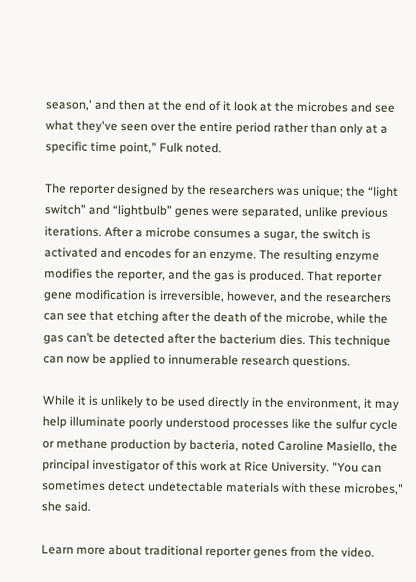season,' and then at the end of it look at the microbes and see what they've seen over the entire period rather than only at a specific time point," Fulk noted.

The reporter designed by the researchers was unique; the “light switch” and “lightbulb” genes were separated, unlike previous iterations. After a microbe consumes a sugar, the switch is activated and encodes for an enzyme. The resulting enzyme modifies the reporter, and the gas is produced. That reporter gene modification is irreversible, however, and the researchers can see that etching after the death of the microbe, while the gas can’t be detected after the bacterium dies. This technique can now be applied to innumerable research questions.

While it is unlikely to be used directly in the environment, it may help illuminate poorly understood processes like the sulfur cycle or methane production by bacteria, noted Caroline Masiello, the principal investigator of this work at Rice University. "You can sometimes detect undetectable materials with these microbes," she said.

Learn more about traditional reporter genes from the video.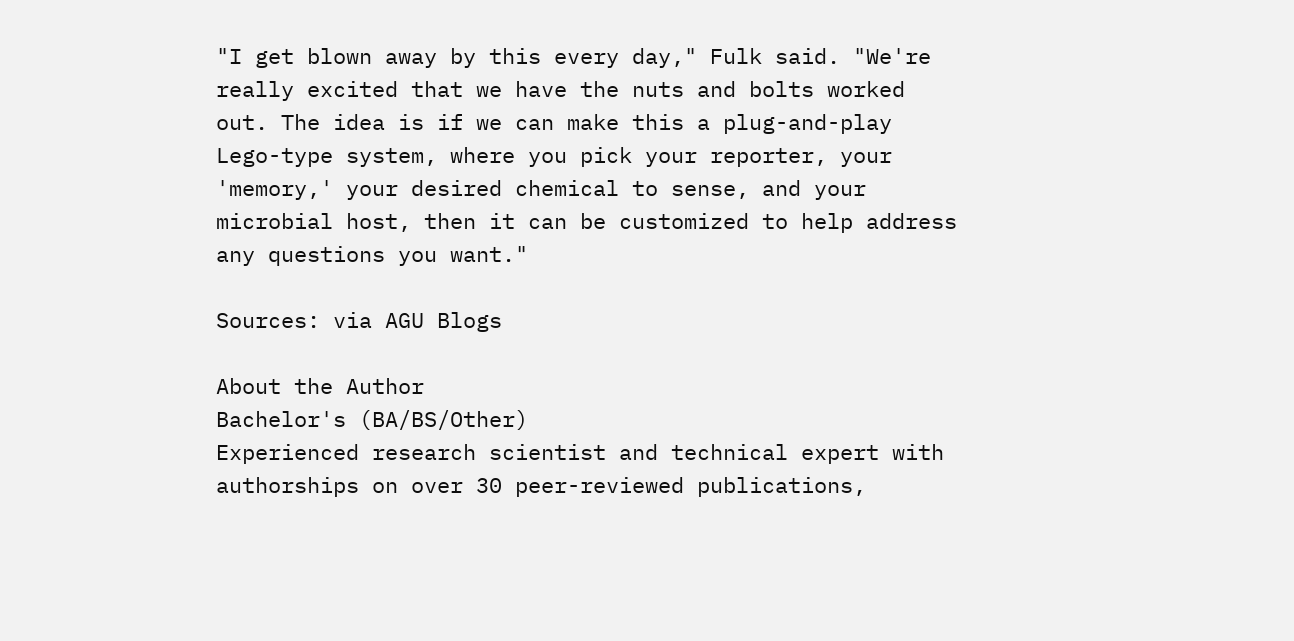"I get blown away by this every day," Fulk said. "We're really excited that we have the nuts and bolts worked out. The idea is if we can make this a plug-and-play Lego-type system, where you pick your reporter, your 'memory,' your desired chemical to sense, and your microbial host, then it can be customized to help address any questions you want."

Sources: via AGU Blogs

About the Author
Bachelor's (BA/BS/Other)
Experienced research scientist and technical expert with authorships on over 30 peer-reviewed publications,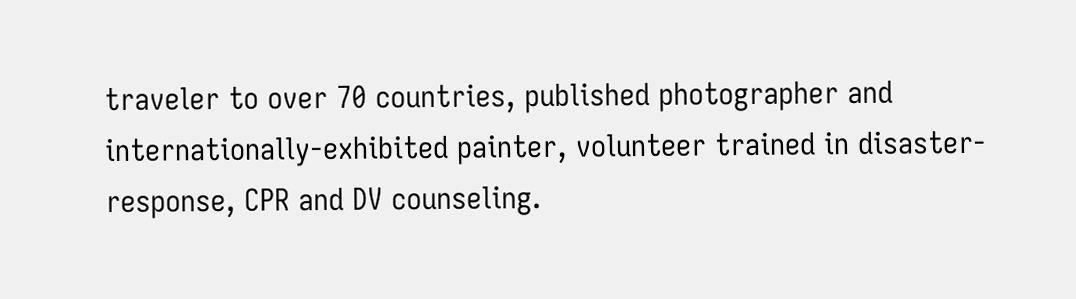traveler to over 70 countries, published photographer and internationally-exhibited painter, volunteer trained in disaster-response, CPR and DV counseling.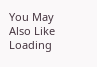You May Also Like
Loading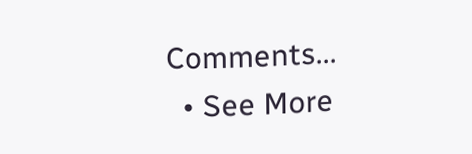Comments...
  • See More